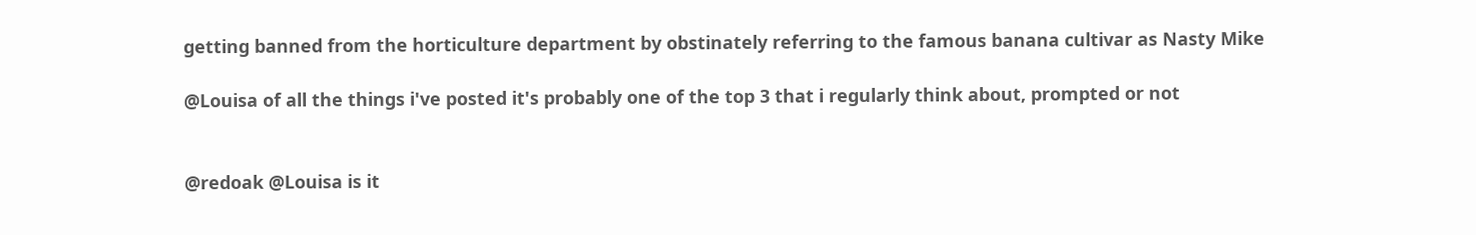getting banned from the horticulture department by obstinately referring to the famous banana cultivar as Nasty Mike

@Louisa of all the things i've posted it's probably one of the top 3 that i regularly think about, prompted or not


@redoak @Louisa is it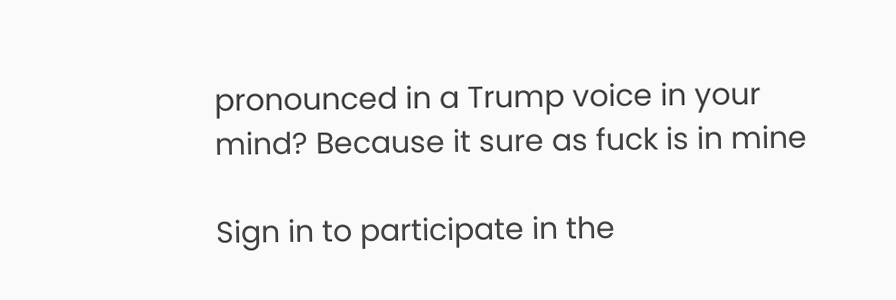pronounced in a Trump voice in your mind? Because it sure as fuck is in mine

Sign in to participate in the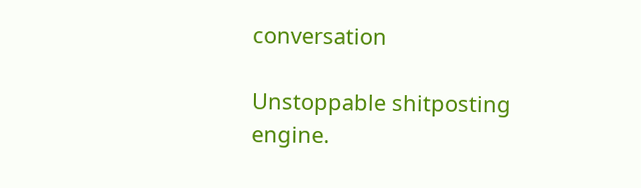conversation

Unstoppable shitposting engine.